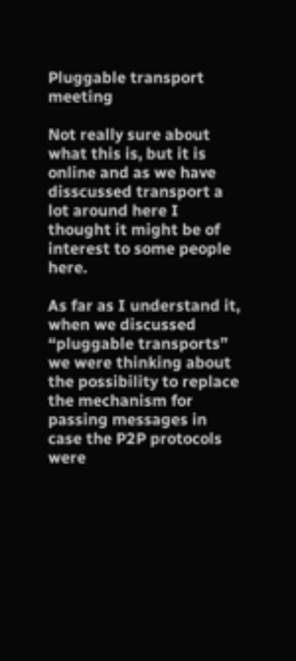Pluggable transport meeting

Not really sure about what this is, but it is online and as we have disscussed transport a lot around here I thought it might be of interest to some people here.

As far as I understand it, when we discussed “pluggable transports” we were thinking about the possibility to replace the mechanism for passing messages in case the P2P protocols were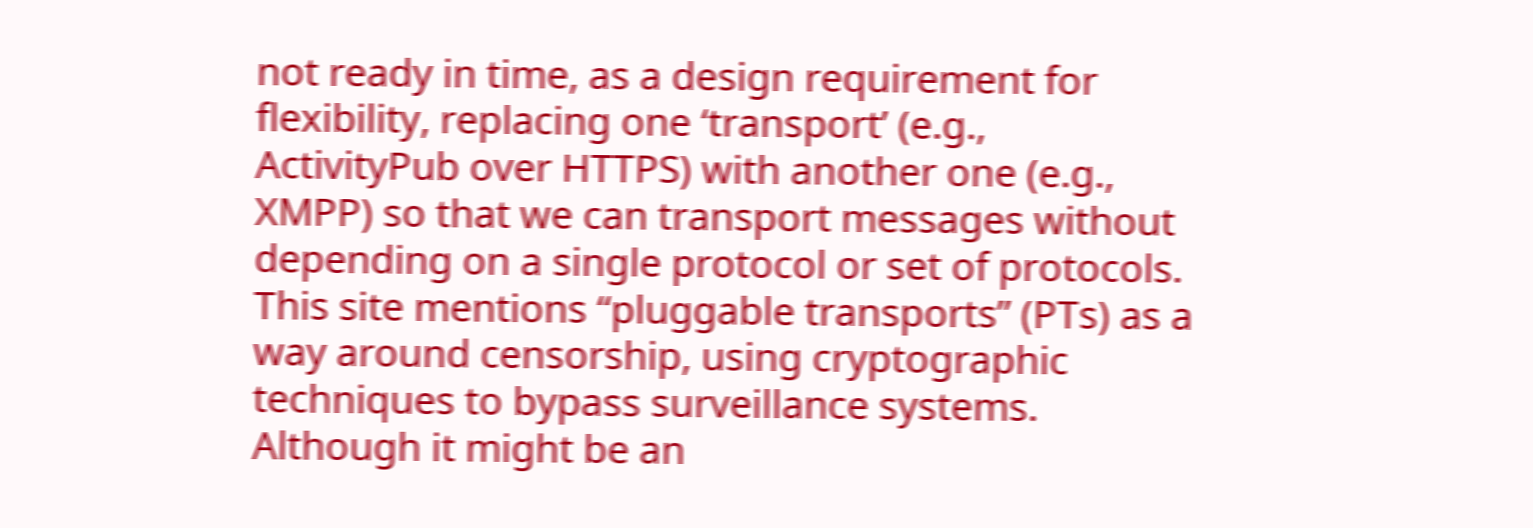not ready in time, as a design requirement for flexibility, replacing one ‘transport’ (e.g., ActivityPub over HTTPS) with another one (e.g., XMPP) so that we can transport messages without depending on a single protocol or set of protocols. This site mentions “pluggable transports” (PTs) as a way around censorship, using cryptographic techniques to bypass surveillance systems. Although it might be an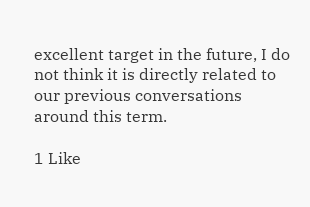excellent target in the future, I do not think it is directly related to our previous conversations around this term.

1 Like